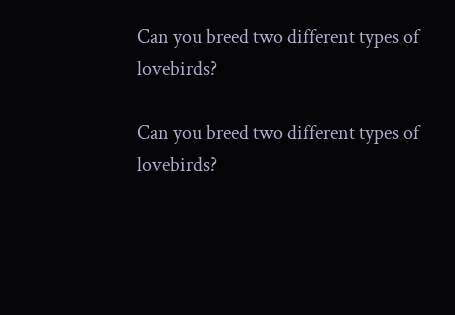Can you breed two different types of lovebirds?

Can you breed two different types of lovebirds?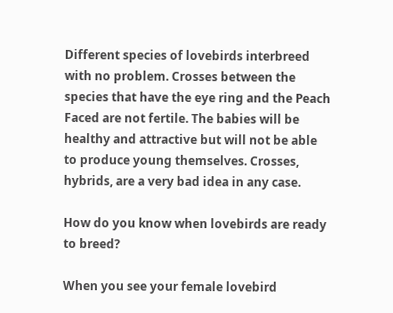Different species of lovebirds interbreed with no problem. Crosses between the species that have the eye ring and the Peach Faced are not fertile. The babies will be healthy and attractive but will not be able to produce young themselves. Crosses, hybrids, are a very bad idea in any case.

How do you know when lovebirds are ready to breed?

When you see your female lovebird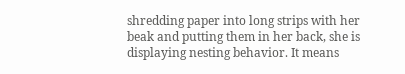shredding paper into long strips with her beak and putting them in her back, she is displaying nesting behavior. It means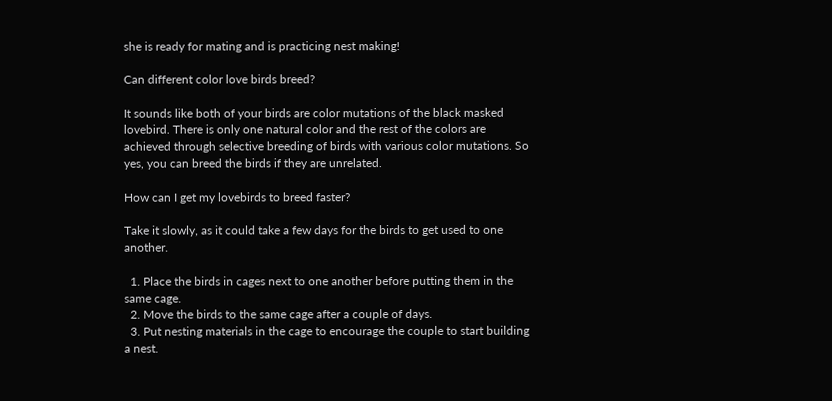she is ready for mating and is practicing nest making!

Can different color love birds breed?

It sounds like both of your birds are color mutations of the black masked lovebird. There is only one natural color and the rest of the colors are achieved through selective breeding of birds with various color mutations. So yes, you can breed the birds if they are unrelated.

How can I get my lovebirds to breed faster?

Take it slowly, as it could take a few days for the birds to get used to one another.

  1. Place the birds in cages next to one another before putting them in the same cage.
  2. Move the birds to the same cage after a couple of days.
  3. Put nesting materials in the cage to encourage the couple to start building a nest.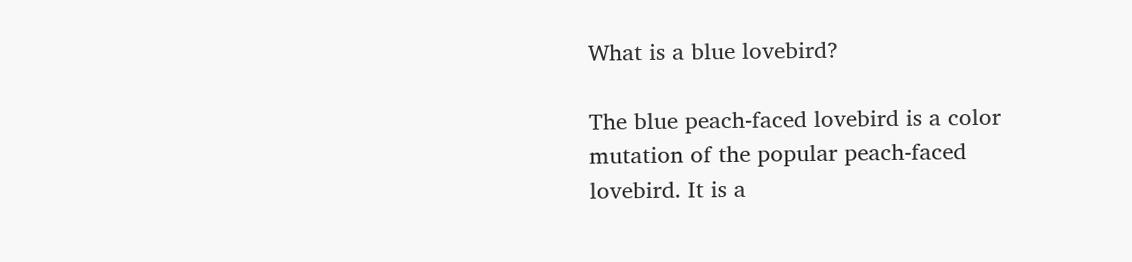What is a blue lovebird?

The blue peach-faced lovebird is a color mutation of the popular peach-faced lovebird. It is a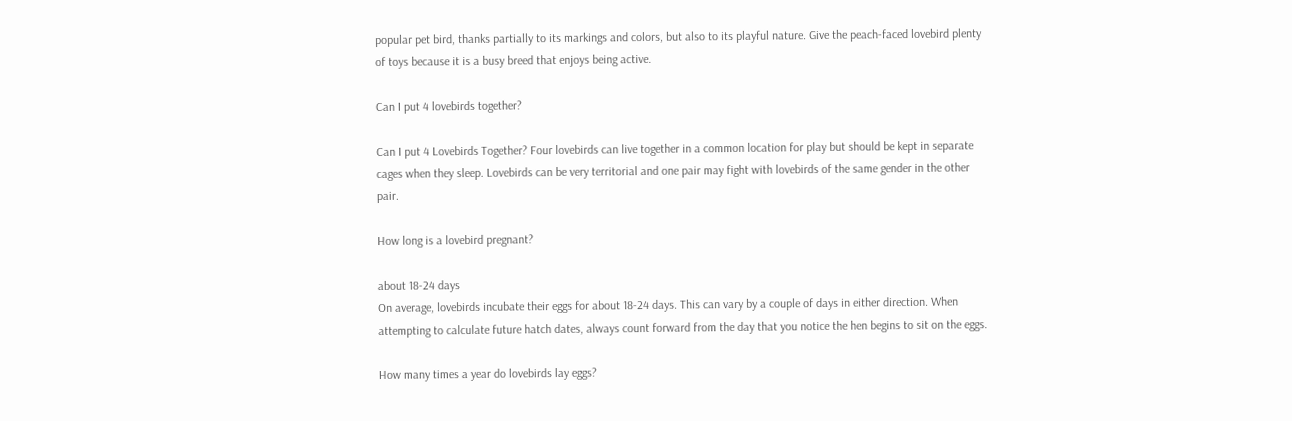popular pet bird, thanks partially to its markings and colors, but also to its playful nature. Give the peach-faced lovebird plenty of toys because it is a busy breed that enjoys being active.

Can I put 4 lovebirds together?

Can I put 4 Lovebirds Together? Four lovebirds can live together in a common location for play but should be kept in separate cages when they sleep. Lovebirds can be very territorial and one pair may fight with lovebirds of the same gender in the other pair.

How long is a lovebird pregnant?

about 18-24 days
On average, lovebirds incubate their eggs for about 18-24 days. This can vary by a couple of days in either direction. When attempting to calculate future hatch dates, always count forward from the day that you notice the hen begins to sit on the eggs.

How many times a year do lovebirds lay eggs?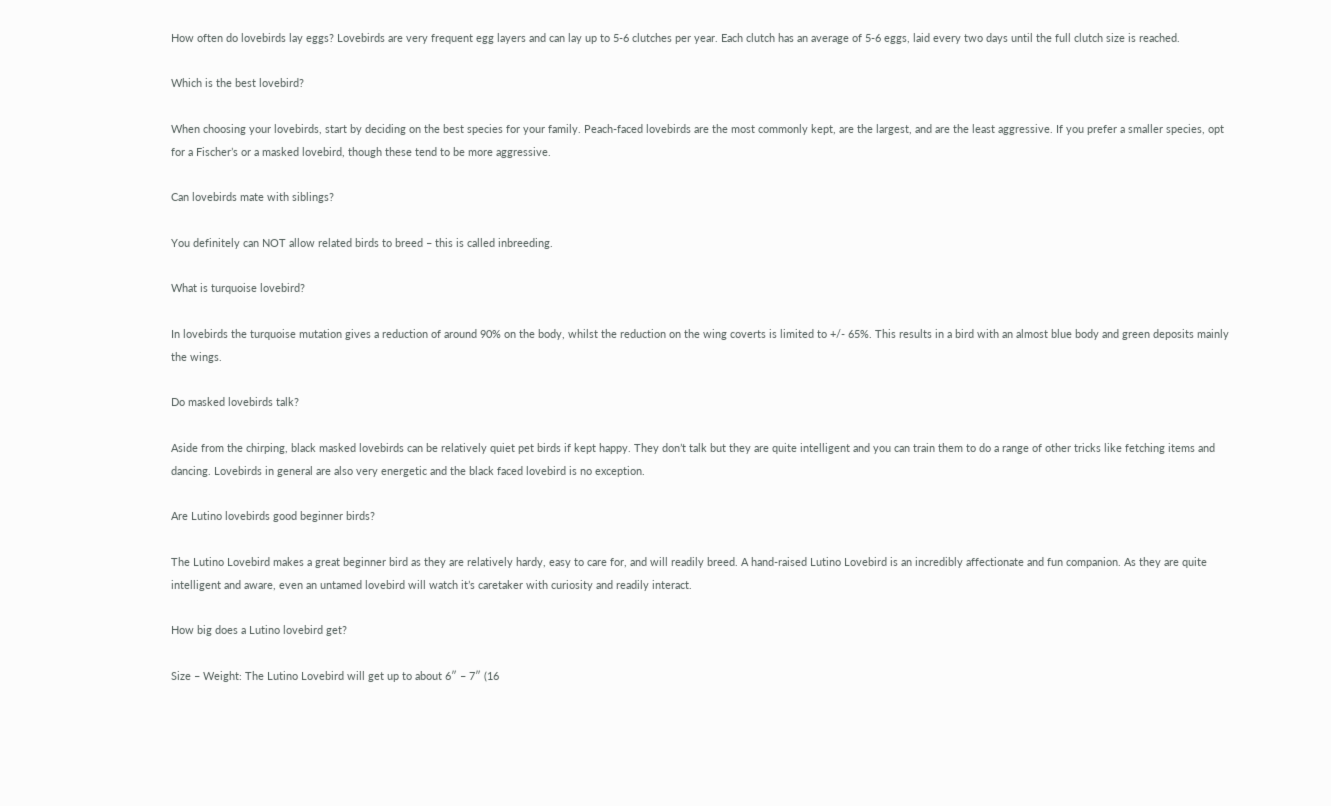How often do lovebirds lay eggs? Lovebirds are very frequent egg layers and can lay up to 5-6 clutches per year. Each clutch has an average of 5-6 eggs, laid every two days until the full clutch size is reached.

Which is the best lovebird?

When choosing your lovebirds, start by deciding on the best species for your family. Peach-faced lovebirds are the most commonly kept, are the largest, and are the least aggressive. If you prefer a smaller species, opt for a Fischer’s or a masked lovebird, though these tend to be more aggressive.

Can lovebirds mate with siblings?

You definitely can NOT allow related birds to breed – this is called inbreeding.

What is turquoise lovebird?

In lovebirds the turquoise mutation gives a reduction of around 90% on the body, whilst the reduction on the wing coverts is limited to +/- 65%. This results in a bird with an almost blue body and green deposits mainly the wings.

Do masked lovebirds talk?

Aside from the chirping, black masked lovebirds can be relatively quiet pet birds if kept happy. They don’t talk but they are quite intelligent and you can train them to do a range of other tricks like fetching items and dancing. Lovebirds in general are also very energetic and the black faced lovebird is no exception.

Are Lutino lovebirds good beginner birds?

The Lutino Lovebird makes a great beginner bird as they are relatively hardy, easy to care for, and will readily breed. A hand-raised Lutino Lovebird is an incredibly affectionate and fun companion. As they are quite intelligent and aware, even an untamed lovebird will watch it’s caretaker with curiosity and readily interact.

How big does a Lutino lovebird get?

Size – Weight: The Lutino Lovebird will get up to about 6″ – 7″ (16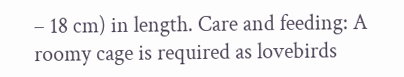– 18 cm) in length. Care and feeding: A roomy cage is required as lovebirds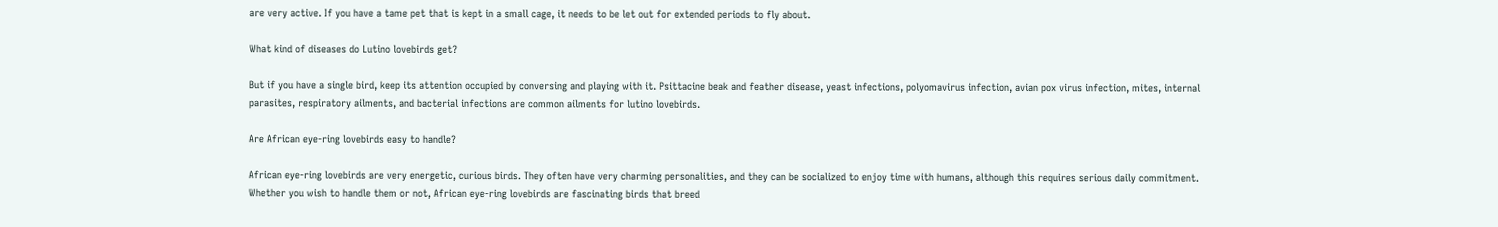are very active. If you have a tame pet that is kept in a small cage, it needs to be let out for extended periods to fly about.

What kind of diseases do Lutino lovebirds get?

But if you have a single bird, keep its attention occupied by conversing and playing with it. Psittacine beak and feather disease, yeast infections, polyomavirus infection, avian pox virus infection, mites, internal parasites, respiratory ailments, and bacterial infections are common ailments for lutino lovebirds.

Are African eye-ring lovebirds easy to handle?

African eye-ring lovebirds are very energetic, curious birds. They often have very charming personalities, and they can be socialized to enjoy time with humans, although this requires serious daily commitment. Whether you wish to handle them or not, African eye-ring lovebirds are fascinating birds that breed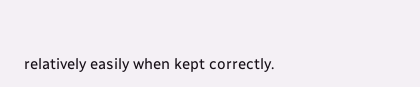relatively easily when kept correctly.